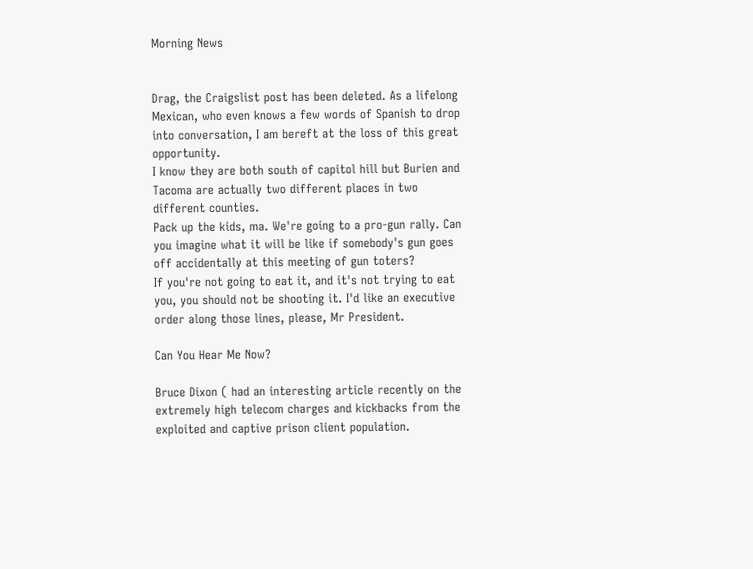Morning News


Drag, the Craigslist post has been deleted. As a lifelong Mexican, who even knows a few words of Spanish to drop into conversation, I am bereft at the loss of this great opportunity.
I know they are both south of capitol hill but Burien and Tacoma are actually two different places in two different counties.
Pack up the kids, ma. We're going to a pro-gun rally. Can you imagine what it will be like if somebody's gun goes off accidentally at this meeting of gun toters?
If you're not going to eat it, and it's not trying to eat you, you should not be shooting it. I'd like an executive order along those lines, please, Mr President.

Can You Hear Me Now?

Bruce Dixon ( had an interesting article recently on the extremely high telecom charges and kickbacks from the exploited and captive prison client population.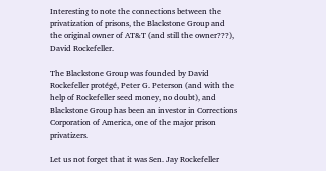Interesting to note the connections between the privatization of prisons, the Blackstone Group and the original owner of AT&T (and still the owner???), David Rockefeller.

The Blackstone Group was founded by David Rockefeller protégé, Peter G. Peterson (and with the help of Rockefeller seed money, no doubt), and Blackstone Group has been an investor in Corrections Corporation of America, one of the major prison privatizers.

Let us not forget that it was Sen. Jay Rockefeller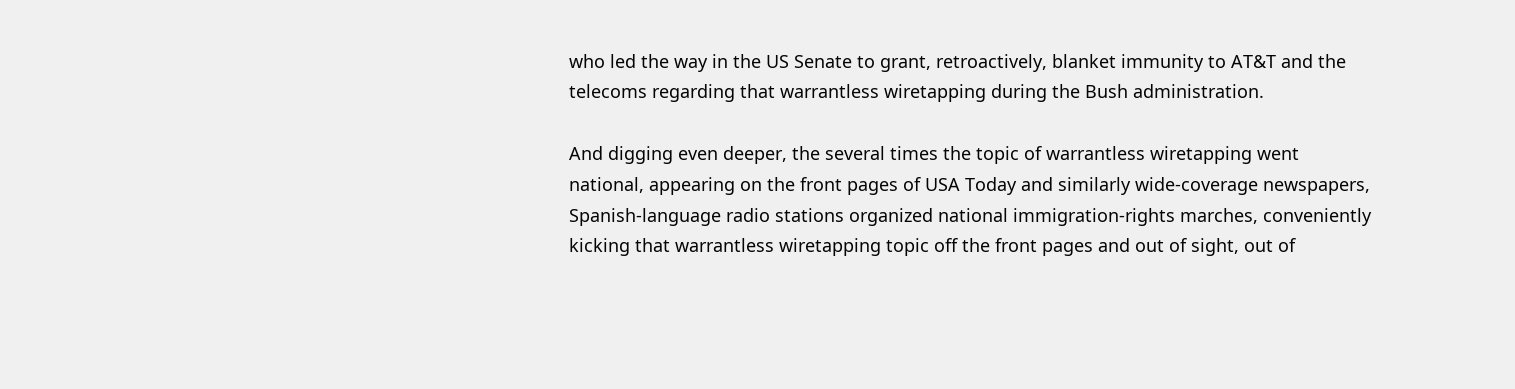who led the way in the US Senate to grant, retroactively, blanket immunity to AT&T and the telecoms regarding that warrantless wiretapping during the Bush administration.

And digging even deeper, the several times the topic of warrantless wiretapping went national, appearing on the front pages of USA Today and similarly wide-coverage newspapers, Spanish-language radio stations organized national immigration-rights marches, conveniently kicking that warrantless wiretapping topic off the front pages and out of sight, out of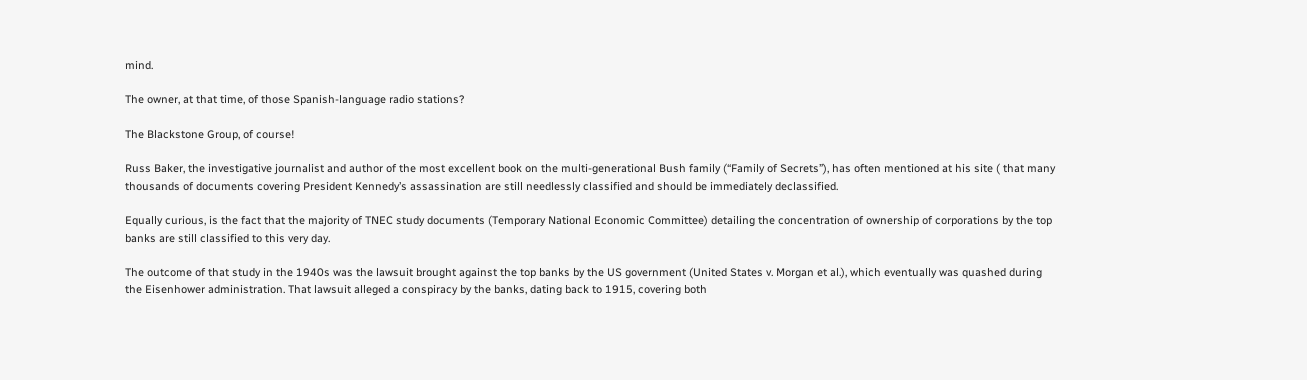mind.

The owner, at that time, of those Spanish-language radio stations?

The Blackstone Group, of course!

Russ Baker, the investigative journalist and author of the most excellent book on the multi-generational Bush family (“Family of Secrets”), has often mentioned at his site ( that many thousands of documents covering President Kennedy’s assassination are still needlessly classified and should be immediately declassified.

Equally curious, is the fact that the majority of TNEC study documents (Temporary National Economic Committee) detailing the concentration of ownership of corporations by the top banks are still classified to this very day.

The outcome of that study in the 1940s was the lawsuit brought against the top banks by the US government (United States v. Morgan et al.), which eventually was quashed during the Eisenhower administration. That lawsuit alleged a conspiracy by the banks, dating back to 1915, covering both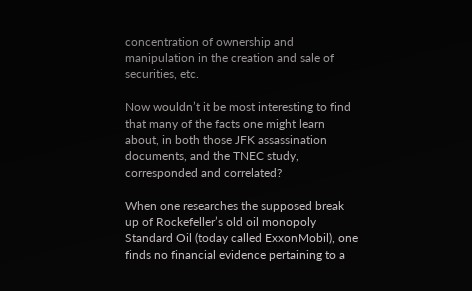concentration of ownership and manipulation in the creation and sale of securities, etc.

Now wouldn’t it be most interesting to find that many of the facts one might learn about, in both those JFK assassination documents, and the TNEC study, corresponded and correlated?

When one researches the supposed break up of Rockefeller’s old oil monopoly Standard Oil (today called ExxonMobil), one finds no financial evidence pertaining to a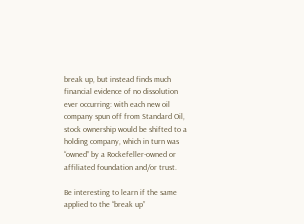break up, but instead finds much financial evidence of no dissolution ever occurring: with each new oil company spun off from Standard Oil, stock ownership would be shifted to a holding company, which in turn was “owned” by a Rockefeller-owned or affiliated foundation and/or trust.

Be interesting to learn if the same applied to the “break up”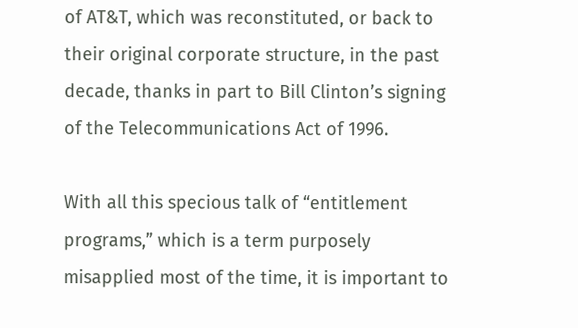of AT&T, which was reconstituted, or back to their original corporate structure, in the past decade, thanks in part to Bill Clinton’s signing of the Telecommunications Act of 1996.

With all this specious talk of “entitlement programs,” which is a term purposely misapplied most of the time, it is important to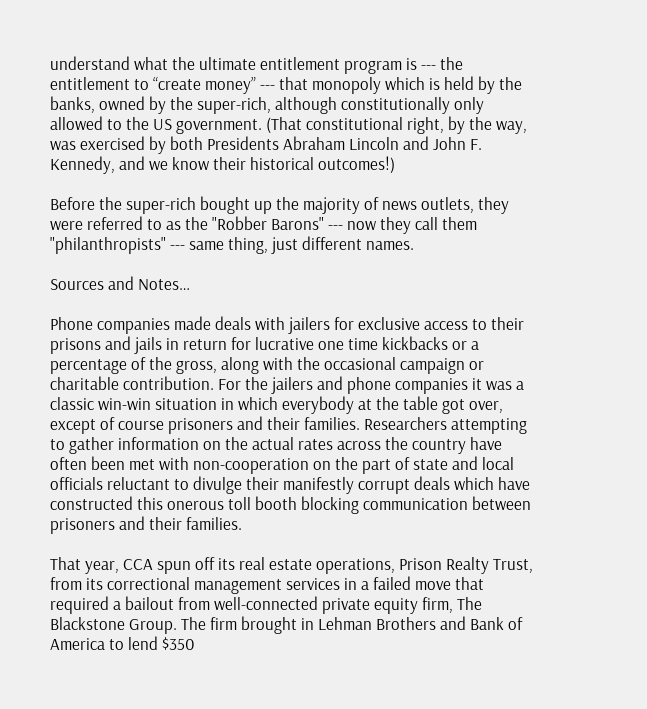understand what the ultimate entitlement program is --- the entitlement to “create money” --- that monopoly which is held by the banks, owned by the super-rich, although constitutionally only allowed to the US government. (That constitutional right, by the way, was exercised by both Presidents Abraham Lincoln and John F. Kennedy, and we know their historical outcomes!)

Before the super-rich bought up the majority of news outlets, they were referred to as the "Robber Barons" --- now they call them "philanthropists" --- same thing, just different names.

Sources and Notes…

Phone companies made deals with jailers for exclusive access to their prisons and jails in return for lucrative one time kickbacks or a percentage of the gross, along with the occasional campaign or charitable contribution. For the jailers and phone companies it was a classic win-win situation in which everybody at the table got over, except of course prisoners and their families. Researchers attempting to gather information on the actual rates across the country have often been met with non-cooperation on the part of state and local officials reluctant to divulge their manifestly corrupt deals which have constructed this onerous toll booth blocking communication between prisoners and their families.

That year, CCA spun off its real estate operations, Prison Realty Trust, from its correctional management services in a failed move that required a bailout from well-connected private equity firm, The Blackstone Group. The firm brought in Lehman Brothers and Bank of America to lend $350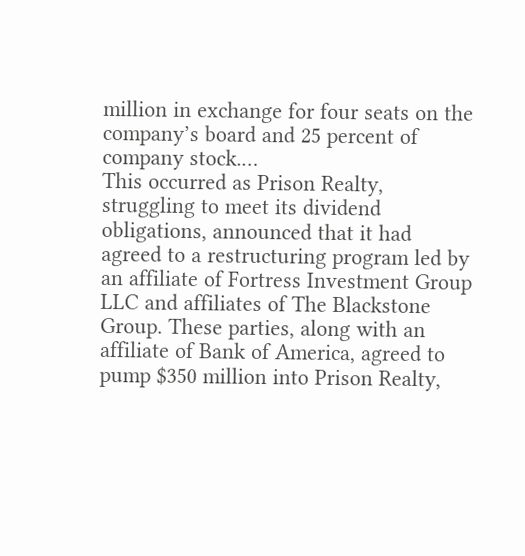million in exchange for four seats on the company’s board and 25 percent of company stock.…
This occurred as Prison Realty, struggling to meet its dividend obligations, announced that it had agreed to a restructuring program led by an affiliate of Fortress Investment Group LLC and affiliates of The Blackstone Group. These parties, along with an affiliate of Bank of America, agreed to pump $350 million into Prison Realty,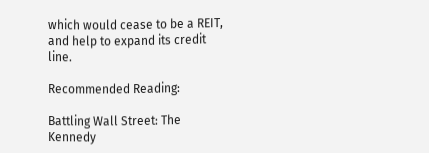which would cease to be a REIT, and help to expand its credit line.

Recommended Reading:

Battling Wall Street: The Kennedy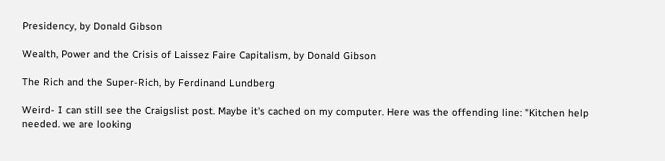Presidency, by Donald Gibson

Wealth, Power and the Crisis of Laissez Faire Capitalism, by Donald Gibson

The Rich and the Super-Rich, by Ferdinand Lundberg

Weird- I can still see the Craigslist post. Maybe it's cached on my computer. Here was the offending line: "Kitchen help needed. we are looking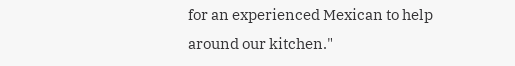for an experienced Mexican to help around our kitchen."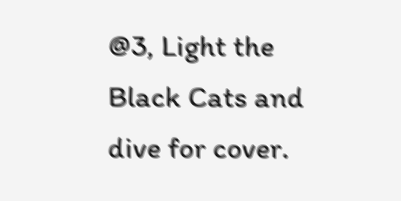@3, Light the Black Cats and dive for cover.